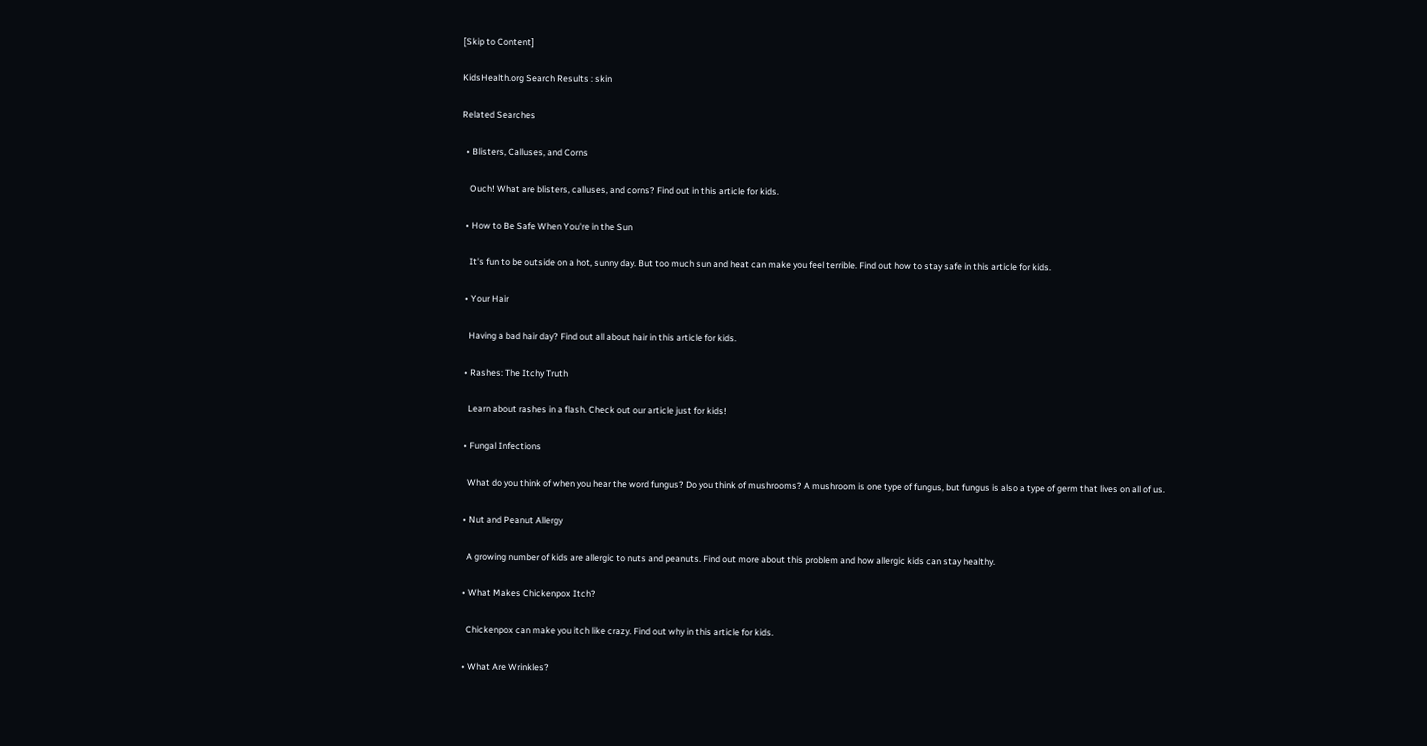[Skip to Content]

KidsHealth.org Search Results : skin

Related Searches

  • Blisters, Calluses, and Corns

    Ouch! What are blisters, calluses, and corns? Find out in this article for kids.

  • How to Be Safe When You're in the Sun

    It's fun to be outside on a hot, sunny day. But too much sun and heat can make you feel terrible. Find out how to stay safe in this article for kids.

  • Your Hair

    Having a bad hair day? Find out all about hair in this article for kids.

  • Rashes: The Itchy Truth

    Learn about rashes in a flash. Check out our article just for kids!

  • Fungal Infections

    What do you think of when you hear the word fungus? Do you think of mushrooms? A mushroom is one type of fungus, but fungus is also a type of germ that lives on all of us.

  • Nut and Peanut Allergy

    A growing number of kids are allergic to nuts and peanuts. Find out more about this problem and how allergic kids can stay healthy.

  • What Makes Chickenpox Itch?

    Chickenpox can make you itch like crazy. Find out why in this article for kids.

  • What Are Wrinkles?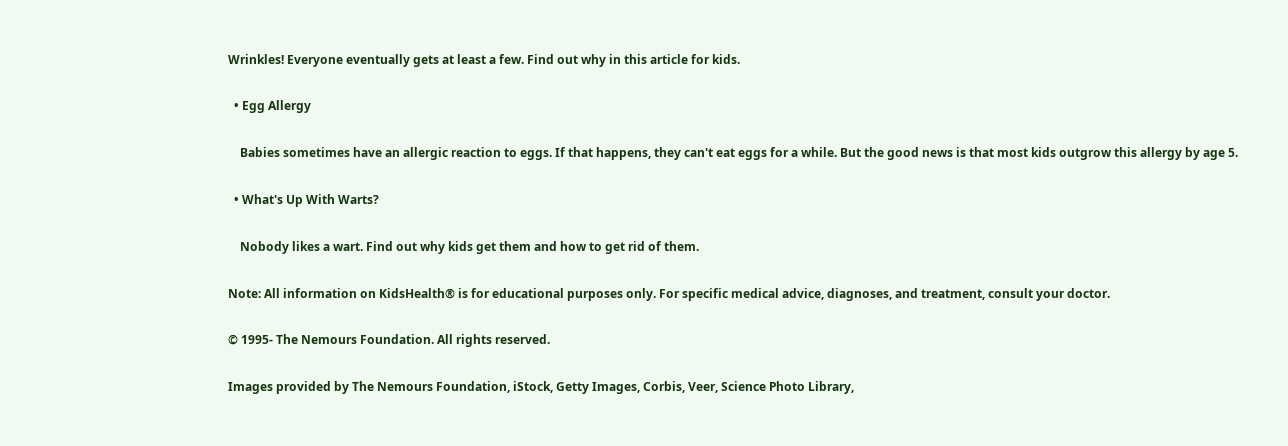Wrinkles! Everyone eventually gets at least a few. Find out why in this article for kids.

  • Egg Allergy

    Babies sometimes have an allergic reaction to eggs. If that happens, they can't eat eggs for a while. But the good news is that most kids outgrow this allergy by age 5.

  • What's Up With Warts?

    Nobody likes a wart. Find out why kids get them and how to get rid of them.

Note: All information on KidsHealth® is for educational purposes only. For specific medical advice, diagnoses, and treatment, consult your doctor.

© 1995- The Nemours Foundation. All rights reserved.

Images provided by The Nemours Foundation, iStock, Getty Images, Corbis, Veer, Science Photo Library,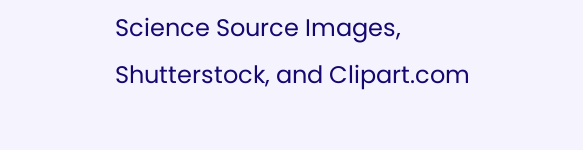Science Source Images, Shutterstock, and Clipart.com